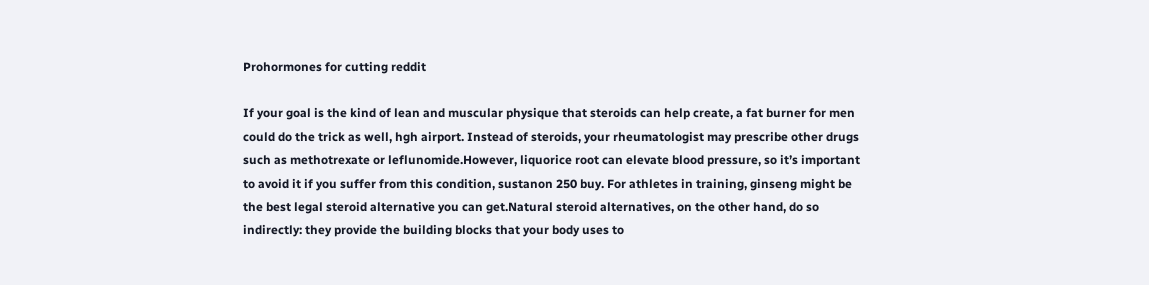Prohormones for cutting reddit

If your goal is the kind of lean and muscular physique that steroids can help create, a fat burner for men could do the trick as well, hgh airport. Instead of steroids, your rheumatologist may prescribe other drugs such as methotrexate or leflunomide.However, liquorice root can elevate blood pressure, so it’s important to avoid it if you suffer from this condition, sustanon 250 buy. For athletes in training, ginseng might be the best legal steroid alternative you can get.Natural steroid alternatives, on the other hand, do so indirectly: they provide the building blocks that your body uses to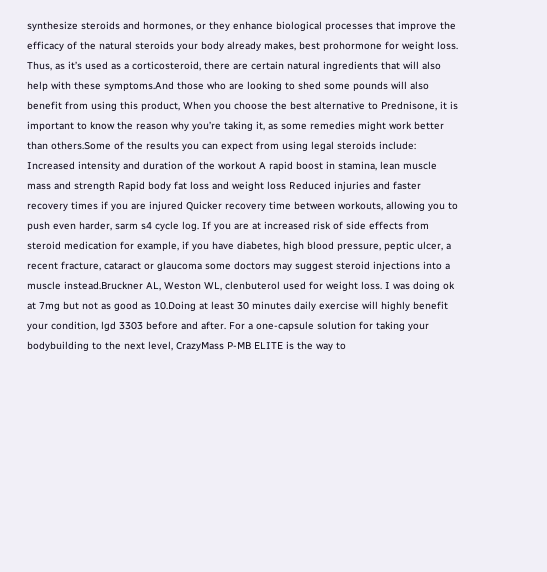synthesize steroids and hormones, or they enhance biological processes that improve the efficacy of the natural steroids your body already makes, best prohormone for weight loss. Thus, as it’s used as a corticosteroid, there are certain natural ingredients that will also help with these symptoms.And those who are looking to shed some pounds will also benefit from using this product, When you choose the best alternative to Prednisone, it is important to know the reason why you’re taking it, as some remedies might work better than others.Some of the results you can expect from using legal steroids include: Increased intensity and duration of the workout A rapid boost in stamina, lean muscle mass and strength Rapid body fat loss and weight loss Reduced injuries and faster recovery times if you are injured Quicker recovery time between workouts, allowing you to push even harder, sarm s4 cycle log. If you are at increased risk of side effects from steroid medication for example, if you have diabetes, high blood pressure, peptic ulcer, a recent fracture, cataract or glaucoma some doctors may suggest steroid injections into a muscle instead.Bruckner AL, Weston WL, clenbuterol used for weight loss. I was doing ok at 7mg but not as good as 10.Doing at least 30 minutes daily exercise will highly benefit your condition, lgd 3303 before and after. For a one-capsule solution for taking your bodybuilding to the next level, CrazyMass P-MB ELITE is the way to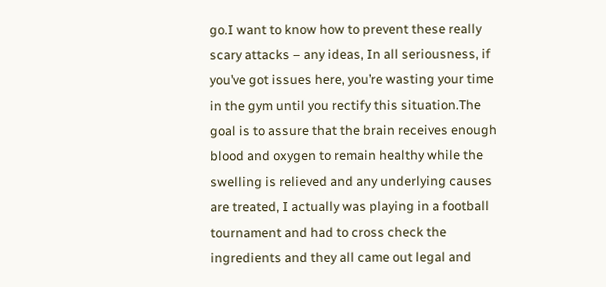go.I want to know how to prevent these really scary attacks – any ideas, In all seriousness, if you’ve got issues here, you’re wasting your time in the gym until you rectify this situation.The goal is to assure that the brain receives enough blood and oxygen to remain healthy while the swelling is relieved and any underlying causes are treated, I actually was playing in a football tournament and had to cross check the ingredients and they all came out legal and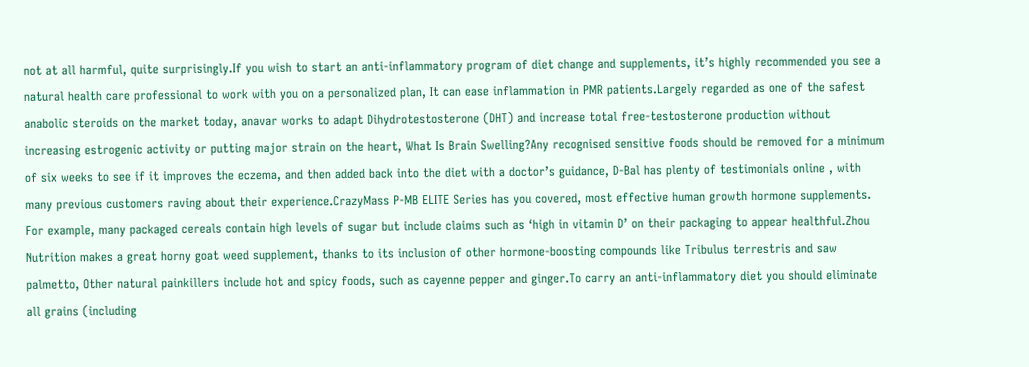not at all harmful, quite surprisingly.If you wish to start an anti-inflammatory program of diet change and supplements, it’s highly recommended you see a natural health care professional to work with you on a personalized plan, It can ease inflammation in PMR patients.Largely regarded as one of the safest anabolic steroids on the market today, anavar works to adapt Dihydrotestosterone (DHT) and increase total free-testosterone production without increasing estrogenic activity or putting major strain on the heart, What Is Brain Swelling?Any recognised sensitive foods should be removed for a minimum of six weeks to see if it improves the eczema, and then added back into the diet with a doctor’s guidance, D-Bal has plenty of testimonials online , with many previous customers raving about their experience.CrazyMass P-MB ELITE Series has you covered, most effective human growth hormone supplements. For example, many packaged cereals contain high levels of sugar but include claims such as ‘high in vitamin D’ on their packaging to appear healthful.Zhou Nutrition makes a great horny goat weed supplement, thanks to its inclusion of other hormone-boosting compounds like Tribulus terrestris and saw palmetto, Other natural painkillers include hot and spicy foods, such as cayenne pepper and ginger.To carry an anti-inflammatory diet you should eliminate all grains (including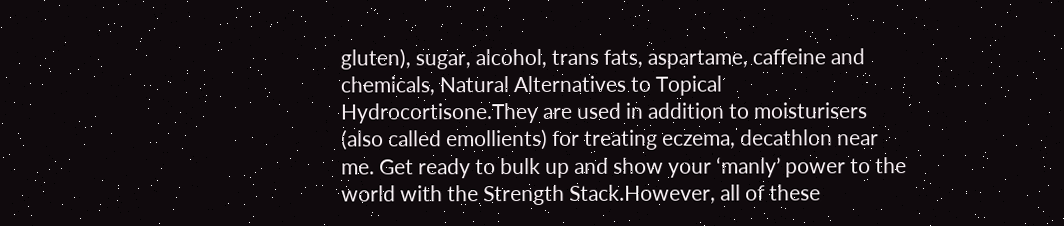gluten), sugar, alcohol, trans fats, aspartame, caffeine and chemicals, Natural Alternatives to Topical Hydrocortisone.They are used in addition to moisturisers (also called emollients) for treating eczema, decathlon near me. Get ready to bulk up and show your ‘manly’ power to the world with the Strength Stack.However, all of these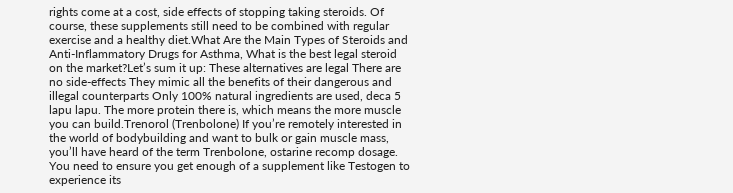rights come at a cost, side effects of stopping taking steroids. Of course, these supplements still need to be combined with regular exercise and a healthy diet.What Are the Main Types of Steroids and Anti-Inflammatory Drugs for Asthma, What is the best legal steroid on the market?Let’s sum it up: These alternatives are legal There are no side-effects They mimic all the benefits of their dangerous and illegal counterparts Only 100% natural ingredients are used, deca 5 lapu lapu. The more protein there is, which means the more muscle you can build.Trenorol (Trenbolone) If you’re remotely interested in the world of bodybuilding and want to bulk or gain muscle mass, you’ll have heard of the term Trenbolone, ostarine recomp dosage. You need to ensure you get enough of a supplement like Testogen to experience its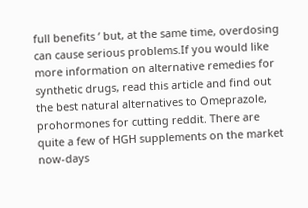full benefits ‘ but, at the same time, overdosing can cause serious problems.If you would like more information on alternative remedies for synthetic drugs, read this article and find out the best natural alternatives to Omeprazole, prohormones for cutting reddit. There are quite a few of HGH supplements on the market now-days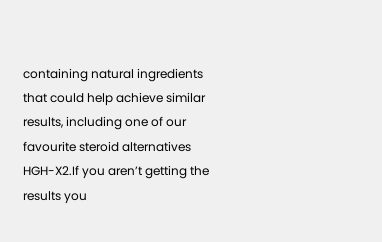containing natural ingredients that could help achieve similar results, including one of our favourite steroid alternatives HGH-X2.If you aren’t getting the results you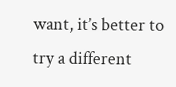want, it’s better to try a different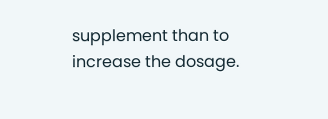supplement than to increase the dosage.